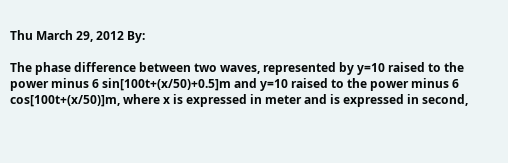Thu March 29, 2012 By:

The phase difference between two waves, represented by y=10 raised to the power minus 6 sin[100t+(x/50)+0.5]m and y=10 raised to the power minus 6 cos[100t+(x/50)]m, where x is expressed in meter and is expressed in second,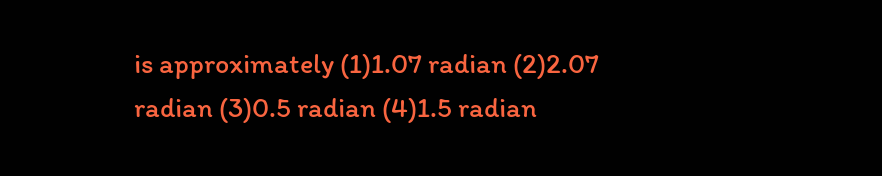is approximately (1)1.07 radian (2)2.07 radian (3)0.5 radian (4)1.5 radian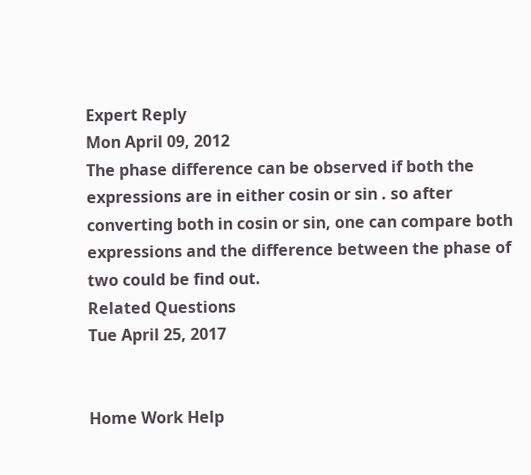Expert Reply
Mon April 09, 2012
The phase difference can be observed if both the expressions are in either cosin or sin . so after converting both in cosin or sin, one can compare both expressions and the difference between the phase of two could be find out.
Related Questions
Tue April 25, 2017


Home Work Help